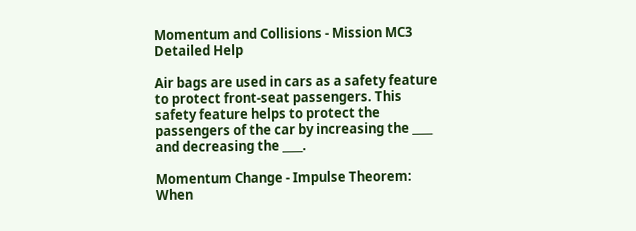Momentum and Collisions - Mission MC3 Detailed Help

Air bags are used in cars as a safety feature to protect front-seat passengers. This safety feature helps to protect the passengers of the car by increasing the ____ and decreasing the ____.

Momentum Change - Impulse Theorem:
When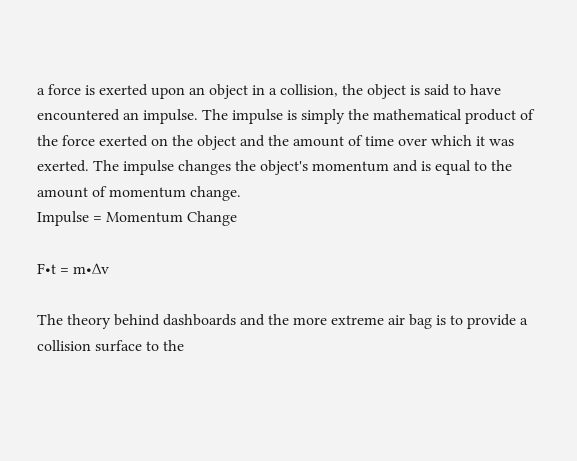a force is exerted upon an object in a collision, the object is said to have encountered an impulse. The impulse is simply the mathematical product of the force exerted on the object and the amount of time over which it was exerted. The impulse changes the object's momentum and is equal to the amount of momentum change.
Impulse = Momentum Change

F•t = m•∆v

The theory behind dashboards and the more extreme air bag is to provide a collision surface to the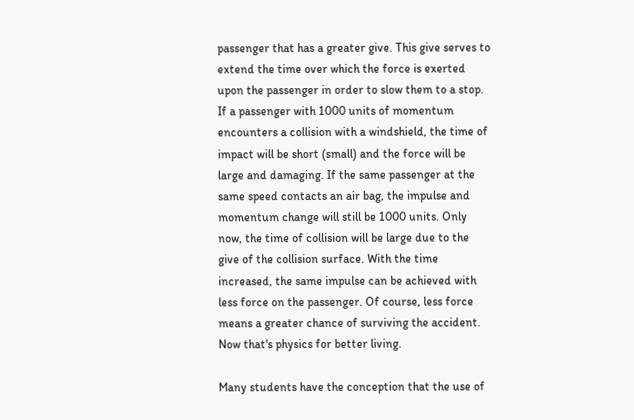passenger that has a greater give. This give serves to extend the time over which the force is exerted upon the passenger in order to slow them to a stop. If a passenger with 1000 units of momentum encounters a collision with a windshield, the time of impact will be short (small) and the force will be large and damaging. If the same passenger at the same speed contacts an air bag, the impulse and momentum change will still be 1000 units. Only now, the time of collision will be large due to the give of the collision surface. With the time increased, the same impulse can be achieved with less force on the passenger. Of course, less force means a greater chance of surviving the accident. Now that's physics for better living.

Many students have the conception that the use of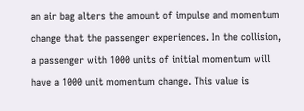an air bag alters the amount of impulse and momentum change that the passenger experiences. In the collision, a passenger with 1000 units of initial momentum will have a 1000 unit momentum change. This value is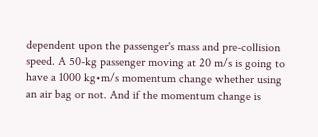dependent upon the passenger's mass and pre-collision speed. A 50-kg passenger moving at 20 m/s is going to have a 1000 kg•m/s momentum change whether using an air bag or not. And if the momentum change is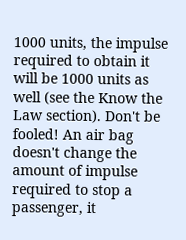1000 units, the impulse required to obtain it will be 1000 units as well (see the Know the Law section). Don't be fooled! An air bag doesn't change the amount of impulse required to stop a passenger, it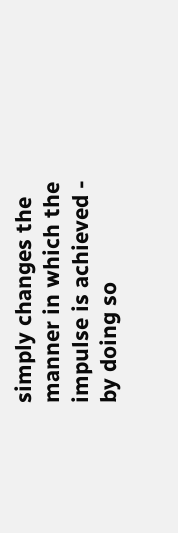simply changes the manner in which the impulse is achieved - by doing so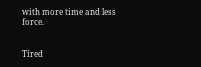with more time and less force.


Tired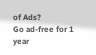of Ads?
Go ad-free for 1 year